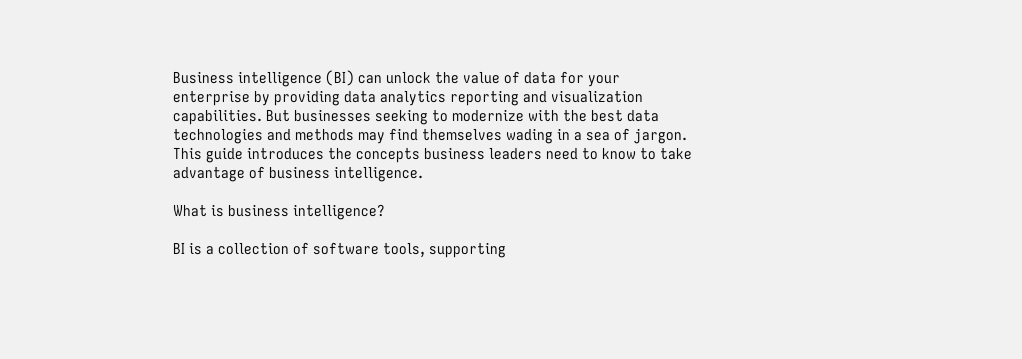Business intelligence (BI) can unlock the value of data for your enterprise by providing data analytics reporting and visualization capabilities. But businesses seeking to modernize with the best data technologies and methods may find themselves wading in a sea of jargon. This guide introduces the concepts business leaders need to know to take advantage of business intelligence.

What is business intelligence?

BI is a collection of software tools, supporting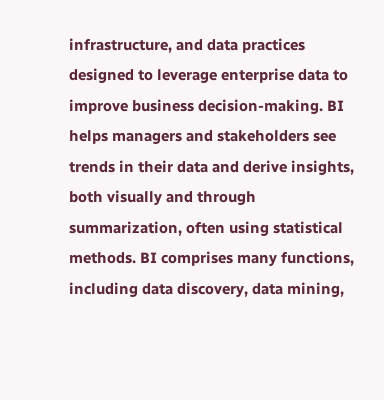infrastructure, and data practices designed to leverage enterprise data to improve business decision-making. BI helps managers and stakeholders see trends in their data and derive insights, both visually and through summarization, often using statistical methods. BI comprises many functions, including data discovery, data mining,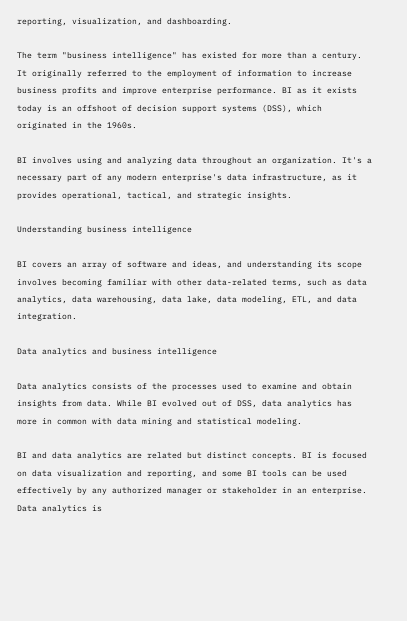reporting, visualization, and dashboarding.

The term "business intelligence" has existed for more than a century. It originally referred to the employment of information to increase business profits and improve enterprise performance. BI as it exists today is an offshoot of decision support systems (DSS), which originated in the 1960s.

BI involves using and analyzing data throughout an organization. It's a necessary part of any modern enterprise's data infrastructure, as it provides operational, tactical, and strategic insights.

Understanding business intelligence

BI covers an array of software and ideas, and understanding its scope involves becoming familiar with other data-related terms, such as data analytics, data warehousing, data lake, data modeling, ETL, and data integration.

Data analytics and business intelligence

Data analytics consists of the processes used to examine and obtain insights from data. While BI evolved out of DSS, data analytics has more in common with data mining and statistical modeling.

BI and data analytics are related but distinct concepts. BI is focused on data visualization and reporting, and some BI tools can be used effectively by any authorized manager or stakeholder in an enterprise. Data analytics is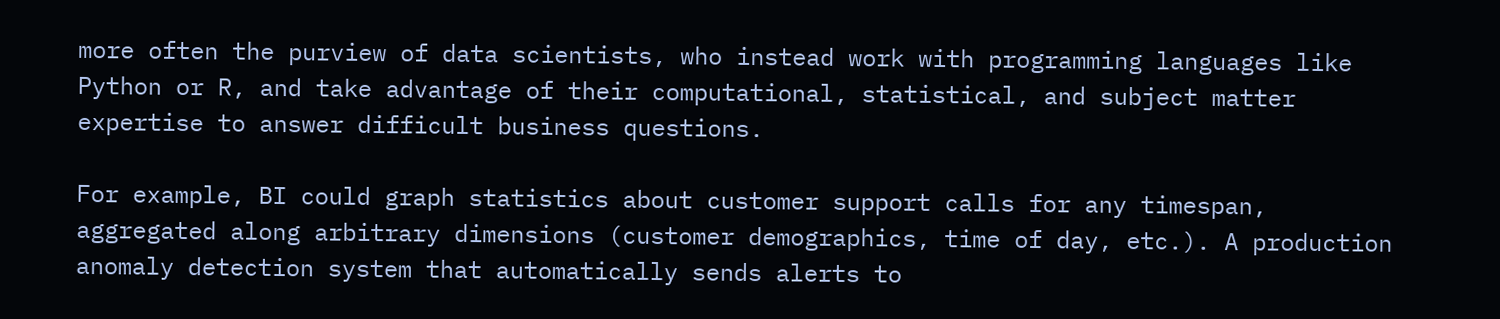more often the purview of data scientists, who instead work with programming languages like Python or R, and take advantage of their computational, statistical, and subject matter expertise to answer difficult business questions.

For example, BI could graph statistics about customer support calls for any timespan, aggregated along arbitrary dimensions (customer demographics, time of day, etc.). A production anomaly detection system that automatically sends alerts to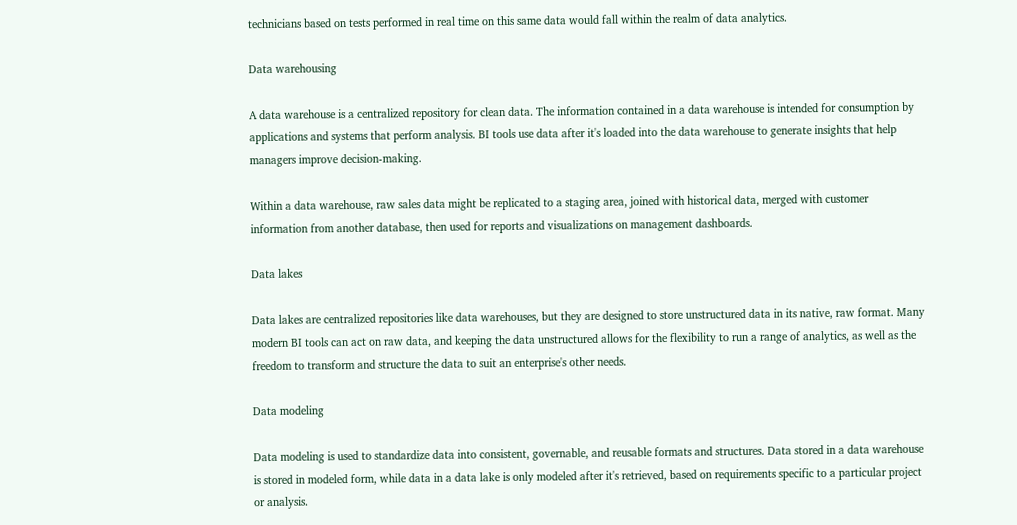technicians based on tests performed in real time on this same data would fall within the realm of data analytics.

Data warehousing

A data warehouse is a centralized repository for clean data. The information contained in a data warehouse is intended for consumption by applications and systems that perform analysis. BI tools use data after it's loaded into the data warehouse to generate insights that help managers improve decision-making.

Within a data warehouse, raw sales data might be replicated to a staging area, joined with historical data, merged with customer information from another database, then used for reports and visualizations on management dashboards.

Data lakes

Data lakes are centralized repositories like data warehouses, but they are designed to store unstructured data in its native, raw format. Many modern BI tools can act on raw data, and keeping the data unstructured allows for the flexibility to run a range of analytics, as well as the freedom to transform and structure the data to suit an enterprise's other needs.

Data modeling

Data modeling is used to standardize data into consistent, governable, and reusable formats and structures. Data stored in a data warehouse is stored in modeled form, while data in a data lake is only modeled after it's retrieved, based on requirements specific to a particular project or analysis.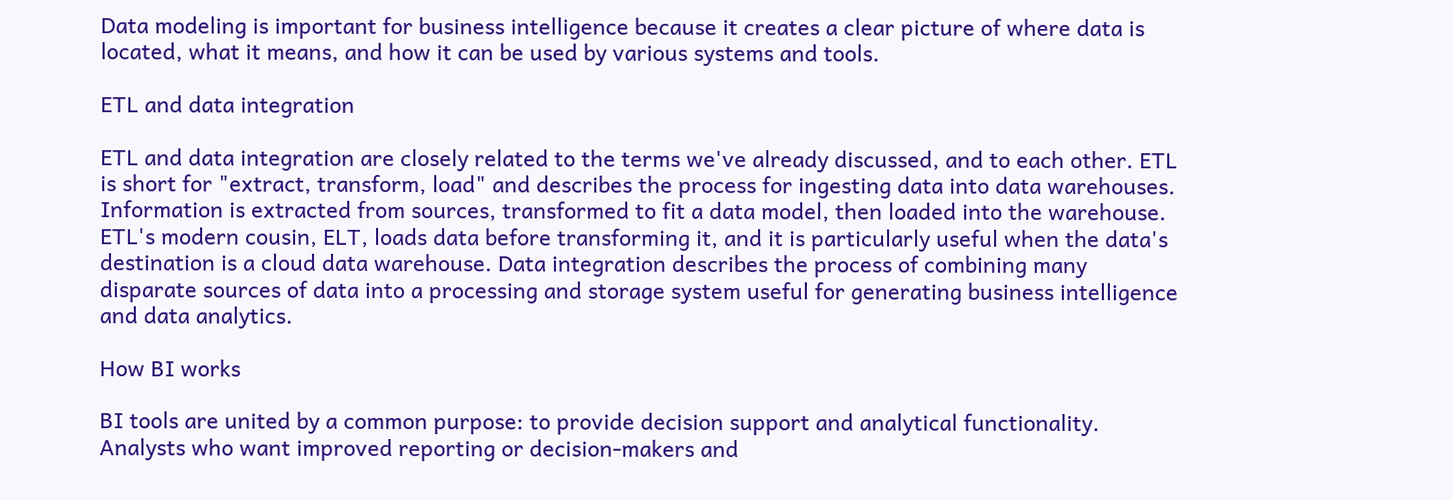Data modeling is important for business intelligence because it creates a clear picture of where data is located, what it means, and how it can be used by various systems and tools.

ETL and data integration

ETL and data integration are closely related to the terms we've already discussed, and to each other. ETL is short for "extract, transform, load" and describes the process for ingesting data into data warehouses. Information is extracted from sources, transformed to fit a data model, then loaded into the warehouse. ETL's modern cousin, ELT, loads data before transforming it, and it is particularly useful when the data's destination is a cloud data warehouse. Data integration describes the process of combining many disparate sources of data into a processing and storage system useful for generating business intelligence and data analytics.

How BI works

BI tools are united by a common purpose: to provide decision support and analytical functionality. Analysts who want improved reporting or decision-makers and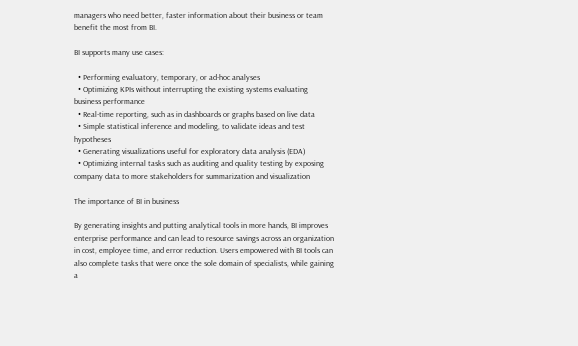managers who need better, faster information about their business or team benefit the most from BI.

BI supports many use cases:

  • Performing evaluatory, temporary, or ad-hoc analyses
  • Optimizing KPIs without interrupting the existing systems evaluating business performance
  • Real-time reporting, such as in dashboards or graphs based on live data
  • Simple statistical inference and modeling, to validate ideas and test hypotheses
  • Generating visualizations useful for exploratory data analysis (EDA)
  • Optimizing internal tasks such as auditing and quality testing by exposing company data to more stakeholders for summarization and visualization

The importance of BI in business

By generating insights and putting analytical tools in more hands, BI improves enterprise performance and can lead to resource savings across an organization in cost, employee time, and error reduction. Users empowered with BI tools can also complete tasks that were once the sole domain of specialists, while gaining a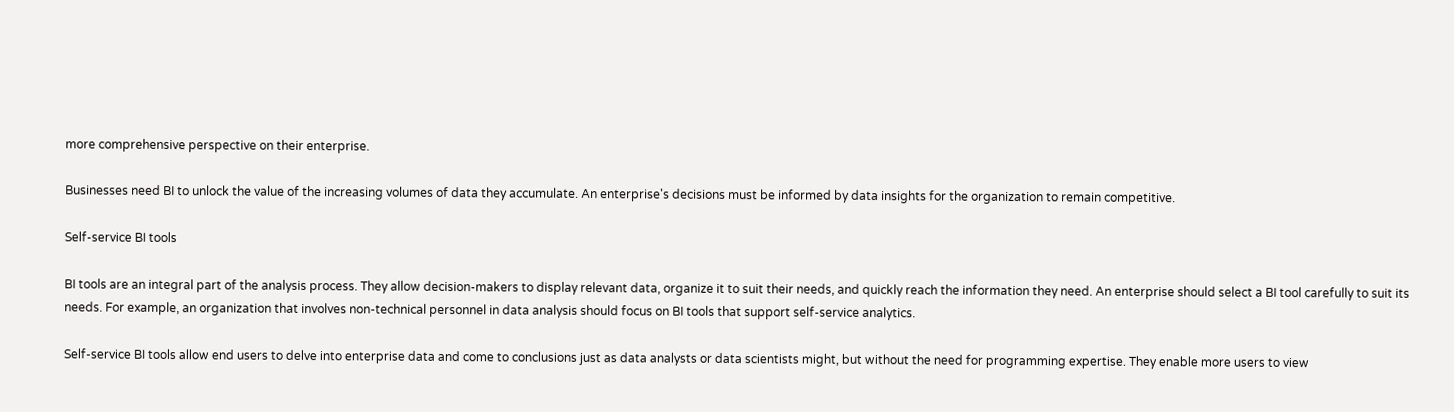more comprehensive perspective on their enterprise.

Businesses need BI to unlock the value of the increasing volumes of data they accumulate. An enterprise's decisions must be informed by data insights for the organization to remain competitive.

Self-service BI tools

BI tools are an integral part of the analysis process. They allow decision-makers to display relevant data, organize it to suit their needs, and quickly reach the information they need. An enterprise should select a BI tool carefully to suit its needs. For example, an organization that involves non-technical personnel in data analysis should focus on BI tools that support self-service analytics.

Self-service BI tools allow end users to delve into enterprise data and come to conclusions just as data analysts or data scientists might, but without the need for programming expertise. They enable more users to view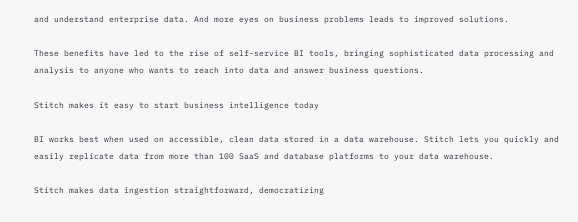and understand enterprise data. And more eyes on business problems leads to improved solutions.

These benefits have led to the rise of self-service BI tools, bringing sophisticated data processing and analysis to anyone who wants to reach into data and answer business questions.

Stitch makes it easy to start business intelligence today

BI works best when used on accessible, clean data stored in a data warehouse. Stitch lets you quickly and easily replicate data from more than 100 SaaS and database platforms to your data warehouse.

Stitch makes data ingestion straightforward, democratizing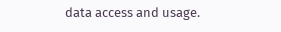data access and usage.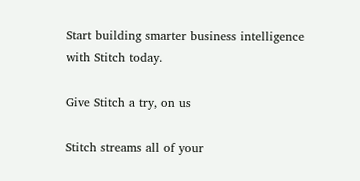Start building smarter business intelligence with Stitch today.

Give Stitch a try, on us

Stitch streams all of your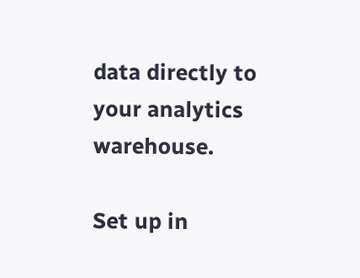data directly to your analytics warehouse.

Set up in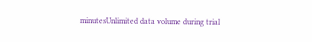minutesUnlimited data volume during trial